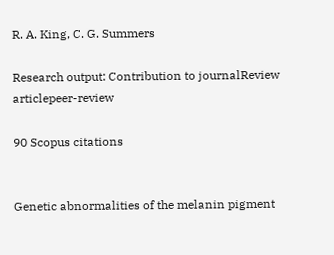R. A. King, C. G. Summers

Research output: Contribution to journalReview articlepeer-review

90 Scopus citations


Genetic abnormalities of the melanin pigment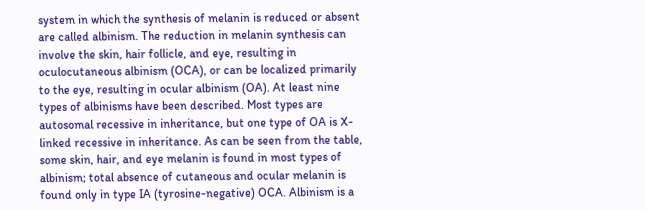system in which the synthesis of melanin is reduced or absent are called albinism. The reduction in melanin synthesis can involve the skin, hair follicle, and eye, resulting in oculocutaneous albinism (OCA), or can be localized primarily to the eye, resulting in ocular albinism (OA). At least nine types of albinisms have been described. Most types are autosomal recessive in inheritance, but one type of OA is X-linked recessive in inheritance. As can be seen from the table, some skin, hair, and eye melanin is found in most types of albinism; total absence of cutaneous and ocular melanin is found only in type IA (tyrosine-negative) OCA. Albinism is a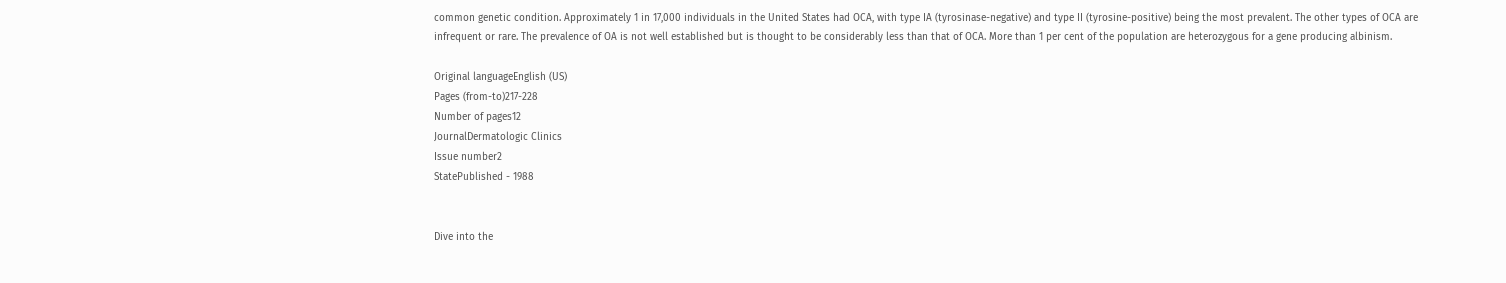common genetic condition. Approximately 1 in 17,000 individuals in the United States had OCA, with type IA (tyrosinase-negative) and type II (tyrosine-positive) being the most prevalent. The other types of OCA are infrequent or rare. The prevalence of OA is not well established but is thought to be considerably less than that of OCA. More than 1 per cent of the population are heterozygous for a gene producing albinism.

Original languageEnglish (US)
Pages (from-to)217-228
Number of pages12
JournalDermatologic Clinics
Issue number2
StatePublished - 1988


Dive into the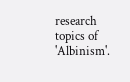research topics of 'Albinism'.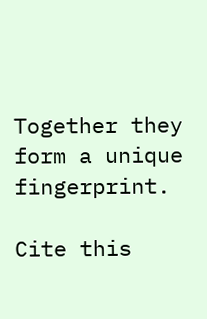Together they form a unique fingerprint.

Cite this